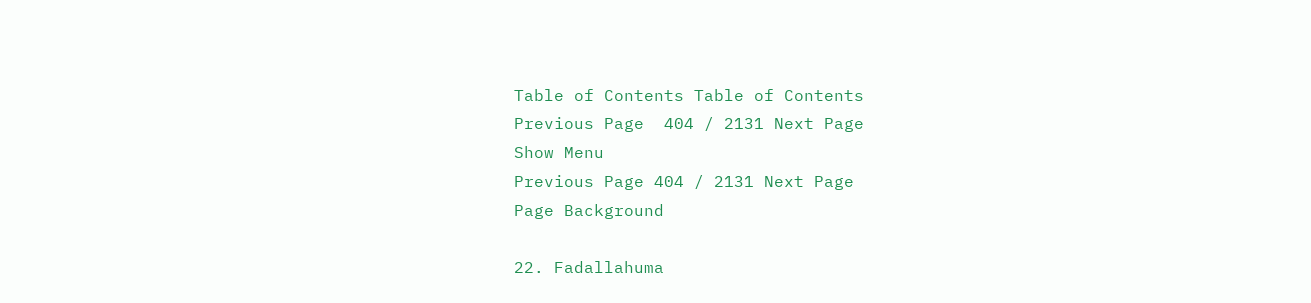Table of Contents Table of Contents
Previous Page  404 / 2131 Next Page
Show Menu
Previous Page 404 / 2131 Next Page
Page Background

22. Fadallahuma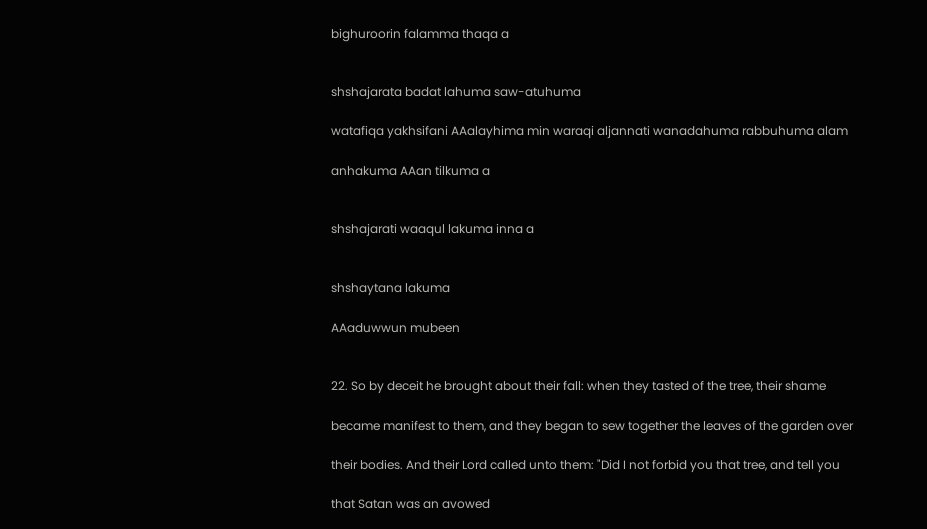bighuroorin falamma thaqa a


shshajarata badat lahuma saw-atuhuma

watafiqa yakhsifani AAalayhima min waraqi aljannati wanadahuma rabbuhuma alam

anhakuma AAan tilkuma a


shshajarati waaqul lakuma inna a


shshaytana lakuma

AAaduwwun mubeen


22. So by deceit he brought about their fall: when they tasted of the tree, their shame

became manifest to them, and they began to sew together the leaves of the garden over

their bodies. And their Lord called unto them: "Did I not forbid you that tree, and tell you

that Satan was an avowed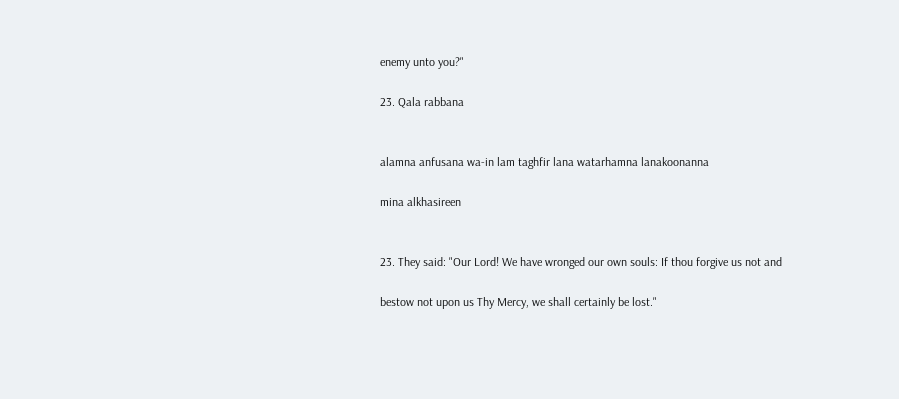enemy unto you?"

23. Qala rabbana


alamna anfusana wa-in lam taghfir lana watarhamna lanakoonanna

mina alkhasireen


23. They said: "Our Lord! We have wronged our own souls: If thou forgive us not and

bestow not upon us Thy Mercy, we shall certainly be lost."